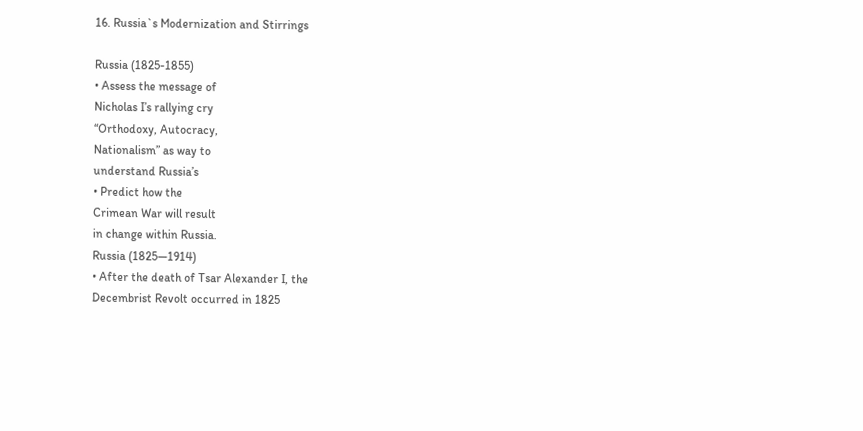16. Russia`s Modernization and Stirrings

Russia (1825-1855)
• Assess the message of
Nicholas I’s rallying cry
“Orthodoxy, Autocracy,
Nationalism” as way to
understand Russia’s
• Predict how the
Crimean War will result
in change within Russia.
Russia (1825—1914)
• After the death of Tsar Alexander I, the
Decembrist Revolt occurred in 1825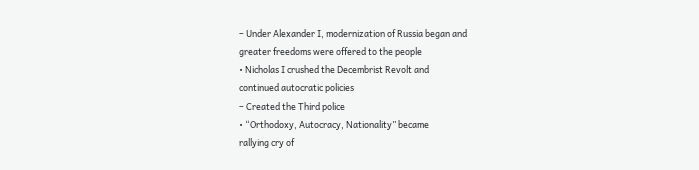– Under Alexander I, modernization of Russia began and
greater freedoms were offered to the people
• Nicholas I crushed the Decembrist Revolt and
continued autocratic policies
– Created the Third police
• “Orthodoxy, Autocracy, Nationality” became
rallying cry of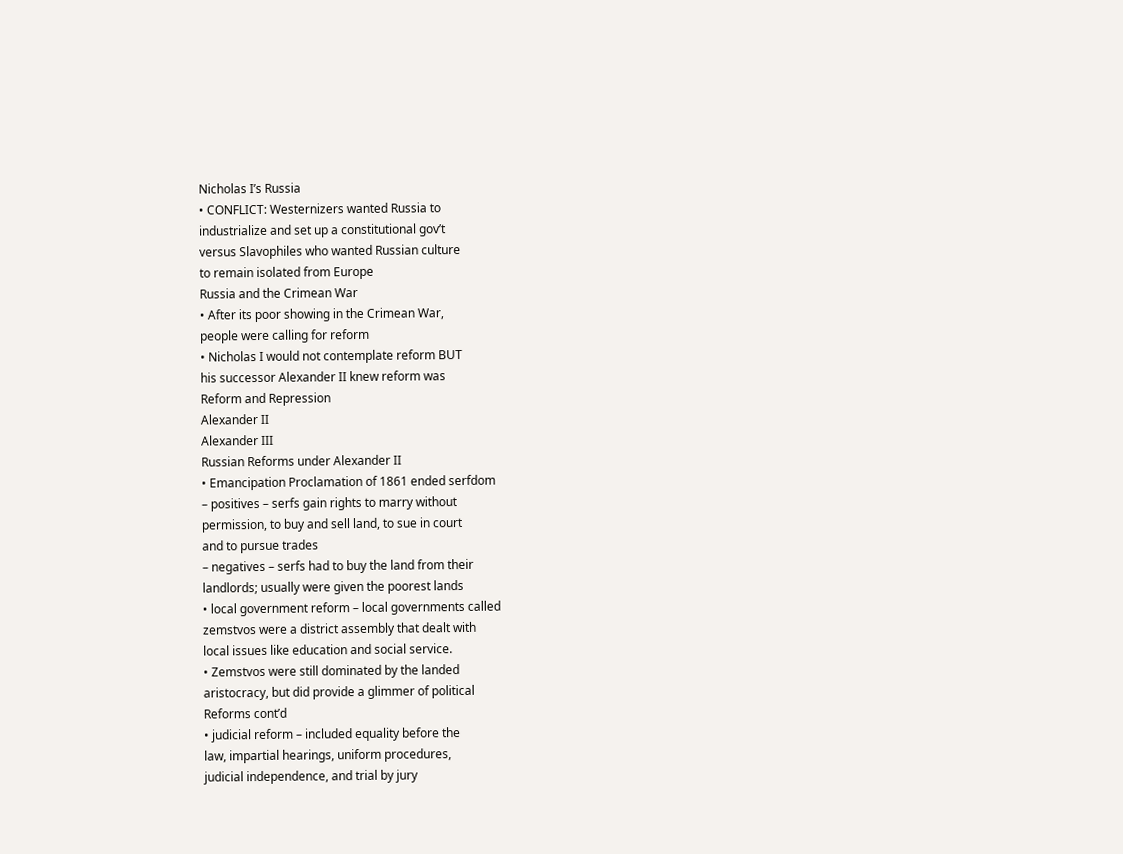Nicholas I’s Russia
• CONFLICT: Westernizers wanted Russia to
industrialize and set up a constitutional gov’t
versus Slavophiles who wanted Russian culture
to remain isolated from Europe
Russia and the Crimean War
• After its poor showing in the Crimean War,
people were calling for reform
• Nicholas I would not contemplate reform BUT
his successor Alexander II knew reform was
Reform and Repression
Alexander II
Alexander III
Russian Reforms under Alexander II
• Emancipation Proclamation of 1861 ended serfdom
– positives – serfs gain rights to marry without
permission, to buy and sell land, to sue in court
and to pursue trades
– negatives – serfs had to buy the land from their
landlords; usually were given the poorest lands
• local government reform – local governments called
zemstvos were a district assembly that dealt with
local issues like education and social service.
• Zemstvos were still dominated by the landed
aristocracy, but did provide a glimmer of political
Reforms cont’d
• judicial reform – included equality before the
law, impartial hearings, uniform procedures,
judicial independence, and trial by jury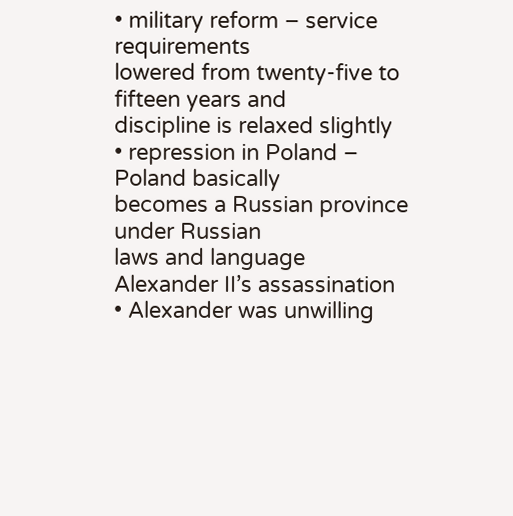• military reform – service requirements
lowered from twenty-five to fifteen years and
discipline is relaxed slightly
• repression in Poland – Poland basically
becomes a Russian province under Russian
laws and language
Alexander II’s assassination
• Alexander was unwilling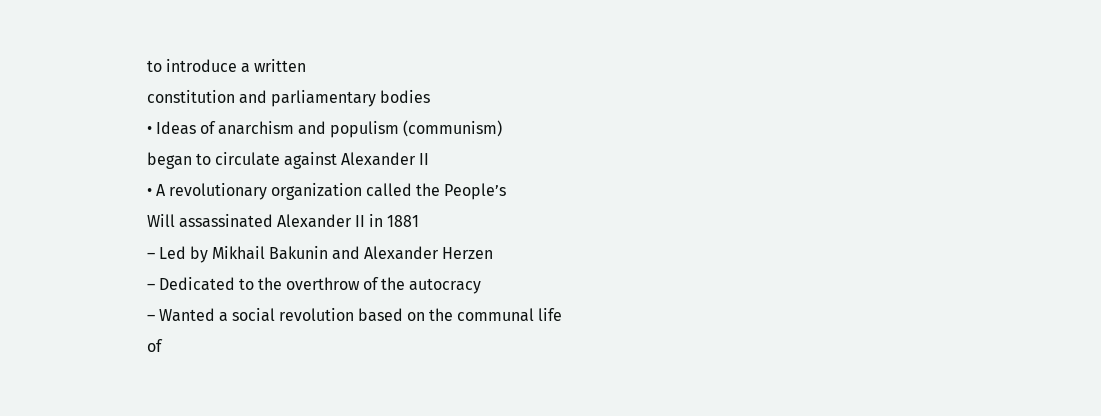to introduce a written
constitution and parliamentary bodies
• Ideas of anarchism and populism (communism)
began to circulate against Alexander II
• A revolutionary organization called the People’s
Will assassinated Alexander II in 1881
– Led by Mikhail Bakunin and Alexander Herzen
– Dedicated to the overthrow of the autocracy
– Wanted a social revolution based on the communal life
of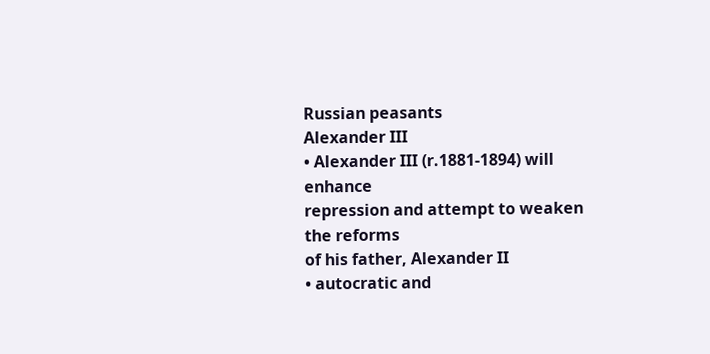Russian peasants
Alexander III
• Alexander III (r.1881-1894) will enhance
repression and attempt to weaken the reforms
of his father, Alexander II
• autocratic and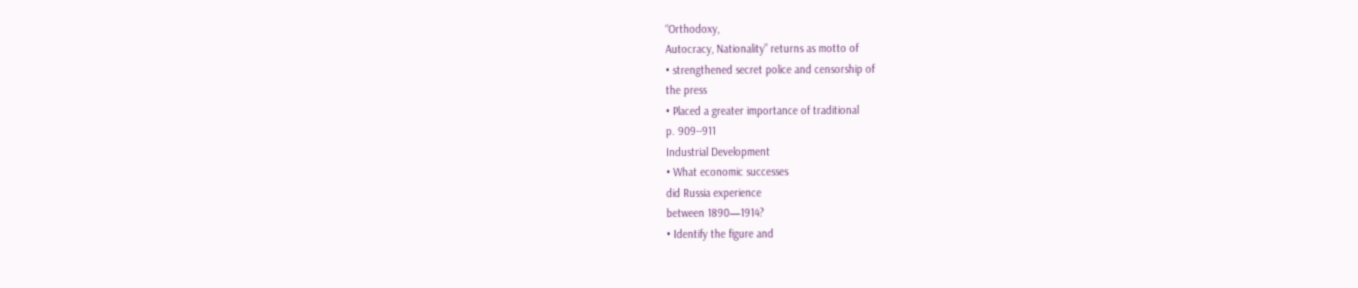“Orthodoxy,
Autocracy, Nationality” returns as motto of
• strengthened secret police and censorship of
the press
• Placed a greater importance of traditional
p. 909--911
Industrial Development
• What economic successes
did Russia experience
between 1890—1914?
• Identify the figure and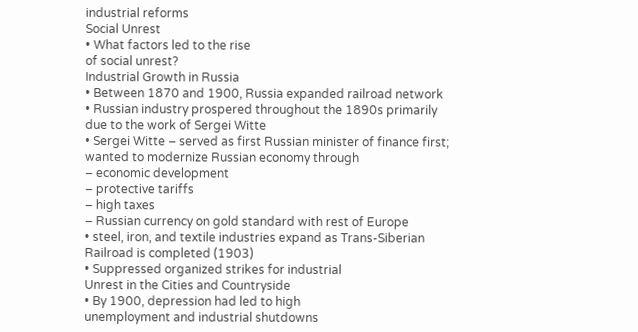industrial reforms
Social Unrest
• What factors led to the rise
of social unrest?
Industrial Growth in Russia
• Between 1870 and 1900, Russia expanded railroad network
• Russian industry prospered throughout the 1890s primarily
due to the work of Sergei Witte
• Sergei Witte – served as first Russian minister of finance first;
wanted to modernize Russian economy through
– economic development
– protective tariffs
– high taxes
– Russian currency on gold standard with rest of Europe
• steel, iron, and textile industries expand as Trans-Siberian
Railroad is completed (1903)
• Suppressed organized strikes for industrial
Unrest in the Cities and Countryside
• By 1900, depression had led to high
unemployment and industrial shutdowns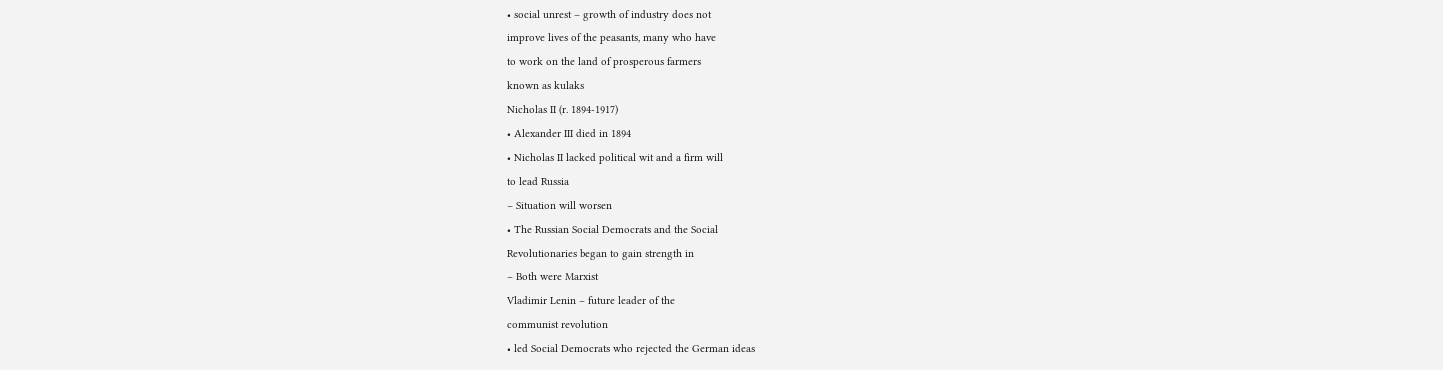• social unrest – growth of industry does not
improve lives of the peasants, many who have
to work on the land of prosperous farmers
known as kulaks
Nicholas II (r. 1894-1917)
• Alexander III died in 1894
• Nicholas II lacked political wit and a firm will
to lead Russia
– Situation will worsen
• The Russian Social Democrats and the Social
Revolutionaries began to gain strength in
– Both were Marxist
Vladimir Lenin – future leader of the
communist revolution
• led Social Democrats who rejected the German ideas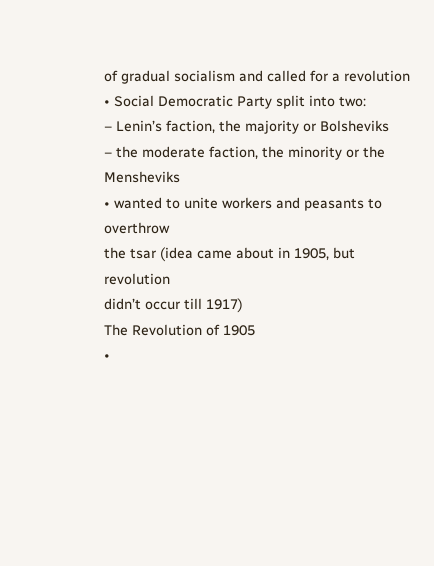of gradual socialism and called for a revolution
• Social Democratic Party split into two:
– Lenin’s faction, the majority or Bolsheviks
– the moderate faction, the minority or the Mensheviks
• wanted to unite workers and peasants to overthrow
the tsar (idea came about in 1905, but revolution
didn’t occur till 1917)
The Revolution of 1905
•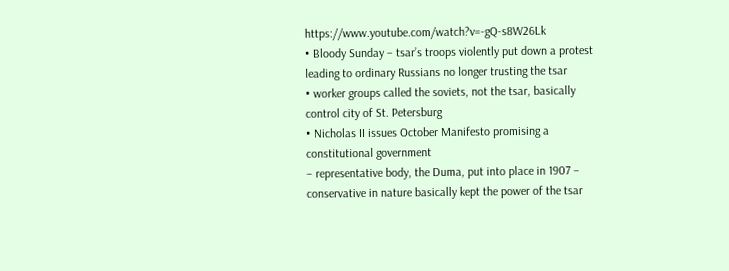https://www.youtube.com/watch?v=-gQ-s8W26Lk
• Bloody Sunday – tsar’s troops violently put down a protest
leading to ordinary Russians no longer trusting the tsar
• worker groups called the soviets, not the tsar, basically
control city of St. Petersburg
• Nicholas II issues October Manifesto promising a
constitutional government
– representative body, the Duma, put into place in 1907 –
conservative in nature basically kept the power of the tsar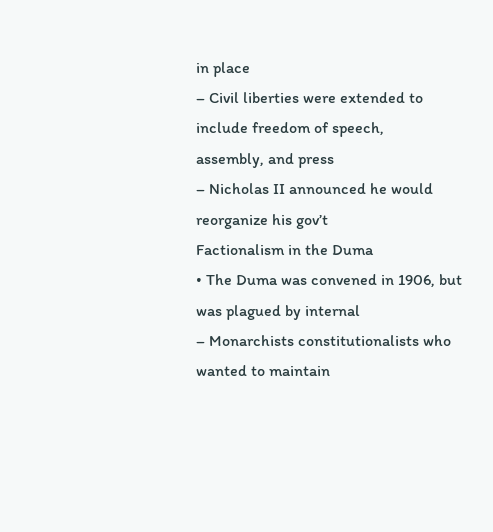in place
– Civil liberties were extended to include freedom of speech,
assembly, and press
– Nicholas II announced he would reorganize his gov’t
Factionalism in the Duma
• The Duma was convened in 1906, but was plagued by internal
– Monarchists constitutionalists who wanted to maintain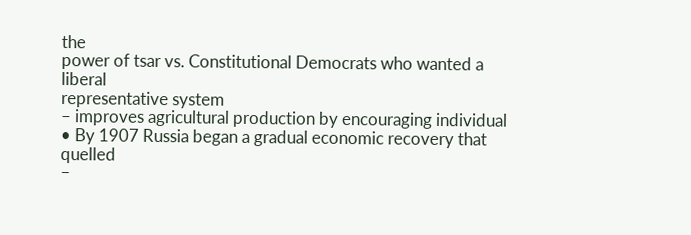the
power of tsar vs. Constitutional Democrats who wanted a liberal
representative system
– improves agricultural production by encouraging individual
• By 1907 Russia began a gradual economic recovery that quelled
–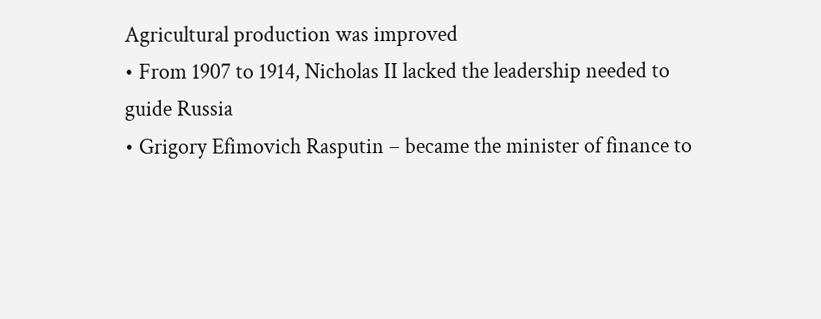Agricultural production was improved
• From 1907 to 1914, Nicholas II lacked the leadership needed to
guide Russia
• Grigory Efimovich Rasputin – became the minister of finance to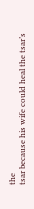the
tsar because his wife could heal the tsar’s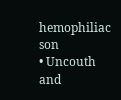hemophiliac son
• Uncouth and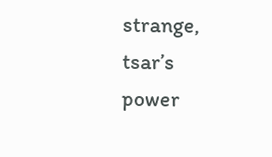strange, tsar’s power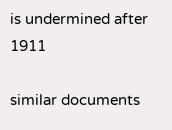is undermined after 1911

similar documents